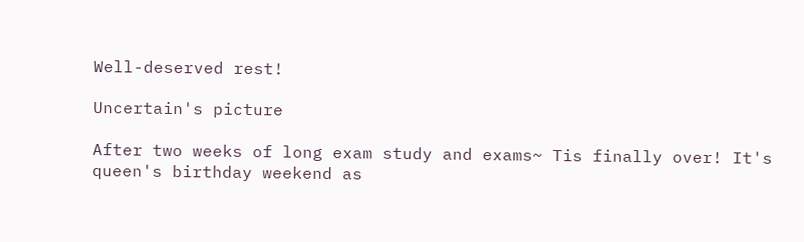Well-deserved rest!

Uncertain's picture

After two weeks of long exam study and exams~ Tis finally over! It's queen's birthday weekend as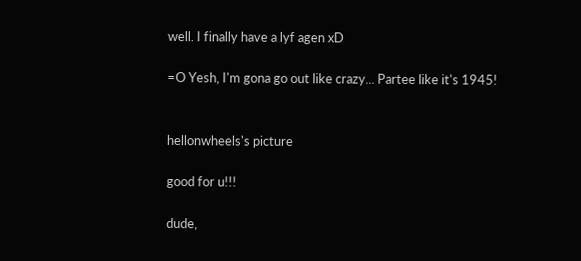well. I finally have a lyf agen xD

=O Yesh, I'm gona go out like crazy... Partee like it's 1945!


hellonwheels's picture

good for u!!!

dude,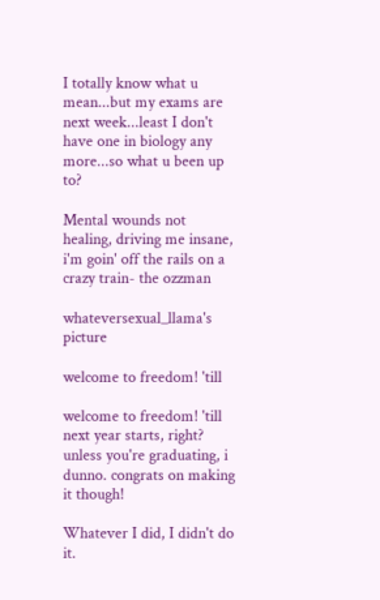I totally know what u mean...but my exams are next week...least I don't have one in biology any more...so what u been up to?

Mental wounds not healing, driving me insane, i'm goin' off the rails on a crazy train- the ozzman

whateversexual_llama's picture

welcome to freedom! 'till

welcome to freedom! 'till next year starts, right? unless you're graduating, i dunno. congrats on making it though!

Whatever I did, I didn't do it.